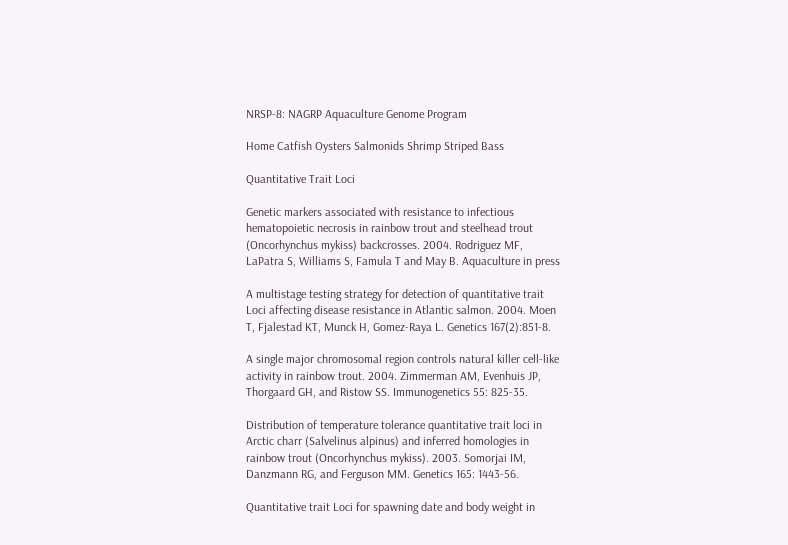NRSP-8: NAGRP Aquaculture Genome Program

Home Catfish Oysters Salmonids Shrimp Striped Bass

Quantitative Trait Loci

Genetic markers associated with resistance to infectious hematopoietic necrosis in rainbow trout and steelhead trout (Oncorhynchus mykiss) backcrosses. 2004. Rodriguez MF, LaPatra S, Williams S, Famula T and May B. Aquaculture in press

A multistage testing strategy for detection of quantitative trait Loci affecting disease resistance in Atlantic salmon. 2004. Moen T, Fjalestad KT, Munck H, Gomez-Raya L. Genetics 167(2):851-8.

A single major chromosomal region controls natural killer cell-like activity in rainbow trout. 2004. Zimmerman AM, Evenhuis JP, Thorgaard GH, and Ristow SS. Immunogenetics 55: 825-35.

Distribution of temperature tolerance quantitative trait loci in Arctic charr (Salvelinus alpinus) and inferred homologies in rainbow trout (Oncorhynchus mykiss). 2003. Somorjai IM, Danzmann RG, and Ferguson MM. Genetics 165: 1443-56.

Quantitative trait Loci for spawning date and body weight in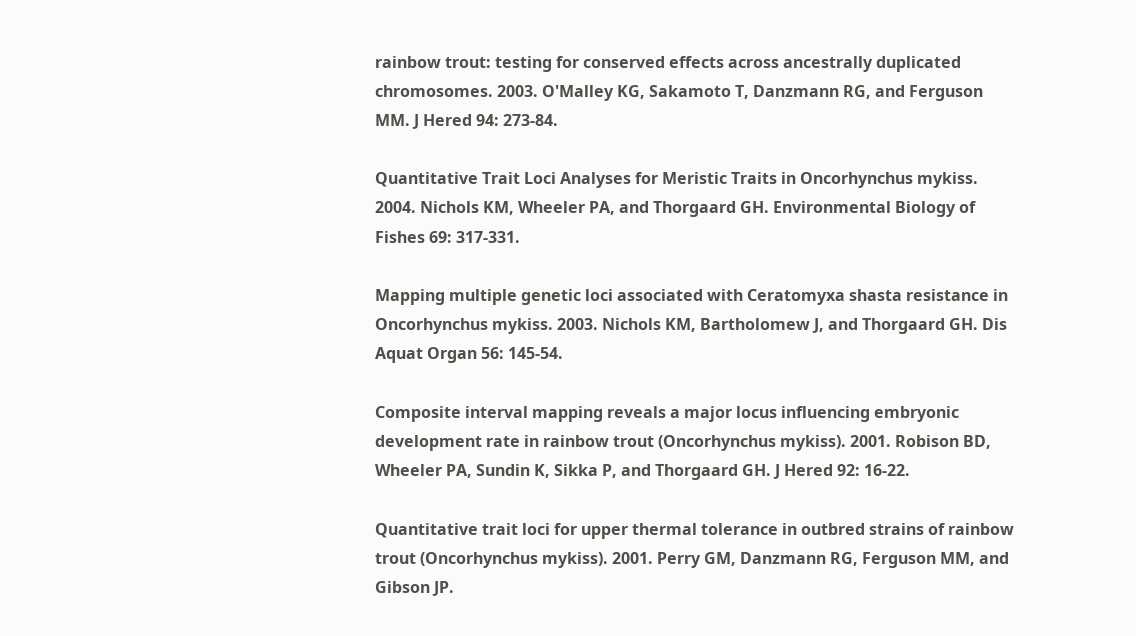rainbow trout: testing for conserved effects across ancestrally duplicated chromosomes. 2003. O'Malley KG, Sakamoto T, Danzmann RG, and Ferguson MM. J Hered 94: 273-84.

Quantitative Trait Loci Analyses for Meristic Traits in Oncorhynchus mykiss. 2004. Nichols KM, Wheeler PA, and Thorgaard GH. Environmental Biology of Fishes 69: 317-331.

Mapping multiple genetic loci associated with Ceratomyxa shasta resistance in Oncorhynchus mykiss. 2003. Nichols KM, Bartholomew J, and Thorgaard GH. Dis Aquat Organ 56: 145-54.

Composite interval mapping reveals a major locus influencing embryonic development rate in rainbow trout (Oncorhynchus mykiss). 2001. Robison BD, Wheeler PA, Sundin K, Sikka P, and Thorgaard GH. J Hered 92: 16-22.

Quantitative trait loci for upper thermal tolerance in outbred strains of rainbow trout (Oncorhynchus mykiss). 2001. Perry GM, Danzmann RG, Ferguson MM, and Gibson JP.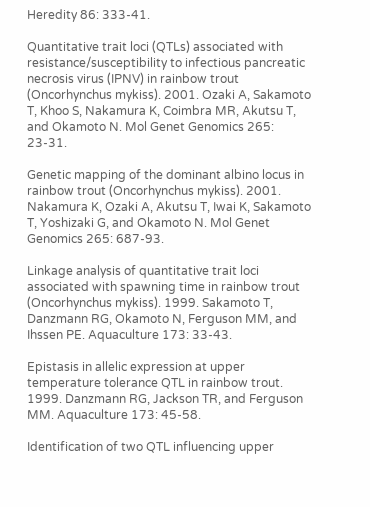Heredity 86: 333-41.

Quantitative trait loci (QTLs) associated with resistance/susceptibility to infectious pancreatic necrosis virus (IPNV) in rainbow trout (Oncorhynchus mykiss). 2001. Ozaki A, Sakamoto T, Khoo S, Nakamura K, Coimbra MR, Akutsu T, and Okamoto N. Mol Genet Genomics 265: 23-31.

Genetic mapping of the dominant albino locus in rainbow trout (Oncorhynchus mykiss). 2001. Nakamura K, Ozaki A, Akutsu T, Iwai K, Sakamoto T, Yoshizaki G, and Okamoto N. Mol Genet Genomics 265: 687-93.

Linkage analysis of quantitative trait loci associated with spawning time in rainbow trout (Oncorhynchus mykiss). 1999. Sakamoto T, Danzmann RG, Okamoto N, Ferguson MM, and Ihssen PE. Aquaculture 173: 33-43.

Epistasis in allelic expression at upper temperature tolerance QTL in rainbow trout. 1999. Danzmann RG, Jackson TR, and Ferguson MM. Aquaculture 173: 45-58.

Identification of two QTL influencing upper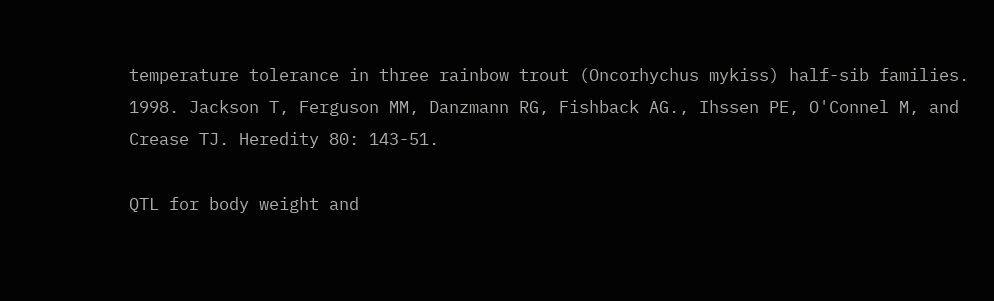temperature tolerance in three rainbow trout (Oncorhychus mykiss) half-sib families. 1998. Jackson T, Ferguson MM, Danzmann RG, Fishback AG., Ihssen PE, O'Connel M, and Crease TJ. Heredity 80: 143-51.

QTL for body weight and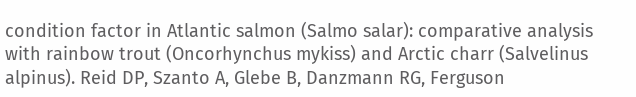condition factor in Atlantic salmon (Salmo salar): comparative analysis with rainbow trout (Oncorhynchus mykiss) and Arctic charr (Salvelinus alpinus). Reid DP, Szanto A, Glebe B, Danzmann RG, Ferguson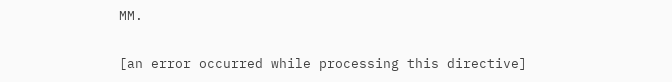MM.

[an error occurred while processing this directive]